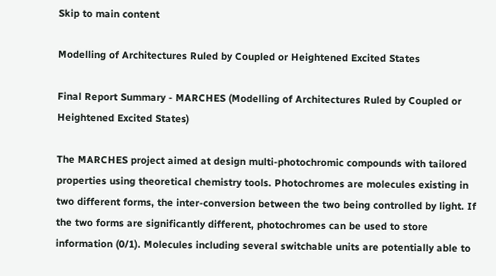Skip to main content

Modelling of Architectures Ruled by Coupled or Heightened Excited States

Final Report Summary - MARCHES (Modelling of Architectures Ruled by Coupled or Heightened Excited States)

The MARCHES project aimed at design multi-photochromic compounds with tailored properties using theoretical chemistry tools. Photochromes are molecules existing in two different forms, the inter-conversion between the two being controlled by light. If the two forms are significantly different, photochromes can be used to store information (0/1). Molecules including several switchable units are potentially able to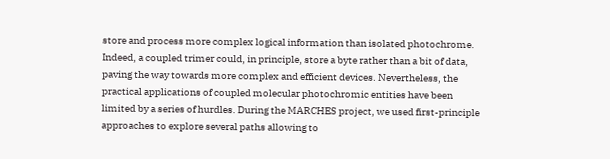store and process more complex logical information than isolated photochrome. Indeed, a coupled trimer could, in principle, store a byte rather than a bit of data, paving the way towards more complex and efficient devices. Nevertheless, the practical applications of coupled molecular photochromic entities have been limited by a series of hurdles. During the MARCHES project, we used first-principle approaches to explore several paths allowing to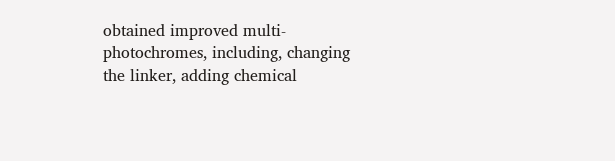obtained improved multi-photochromes, including, changing the linker, adding chemical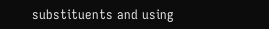substituents and using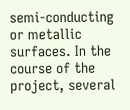semi-conducting or metallic surfaces. In the course of the project, several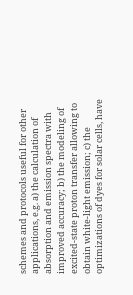schemes and protocols useful for other applications, e.g. a) the calculation of absorption and emission spectra with improved accuracy; b) the modeling of excited-state proton transfer allowing to obtain white-light emission; c) the optimizations of dyes for solar cells, have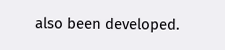also been developed.